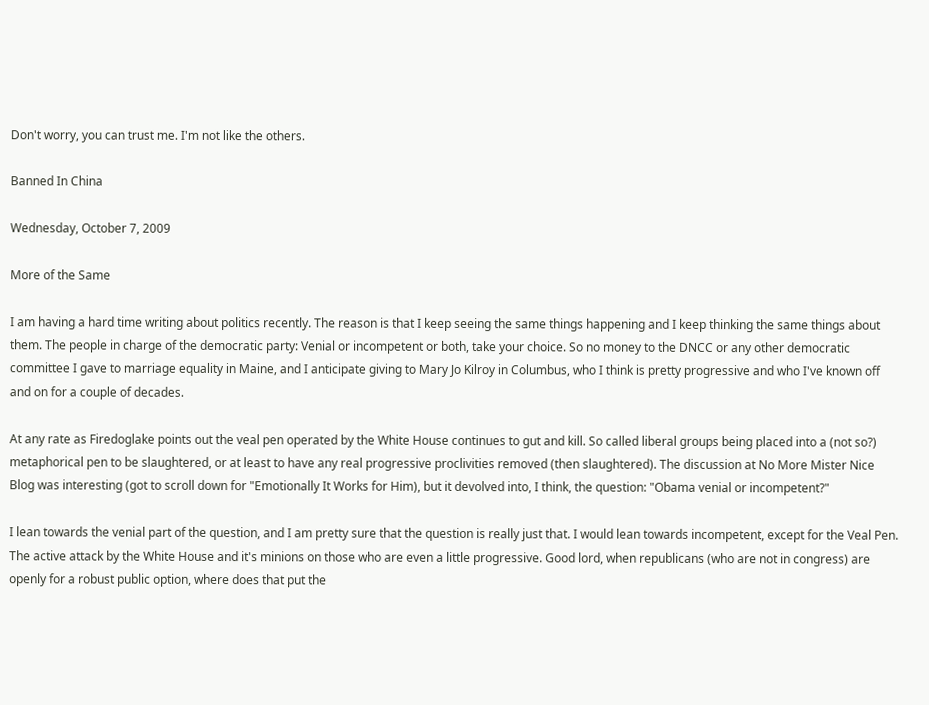Don't worry, you can trust me. I'm not like the others.

Banned In China

Wednesday, October 7, 2009

More of the Same

I am having a hard time writing about politics recently. The reason is that I keep seeing the same things happening and I keep thinking the same things about them. The people in charge of the democratic party: Venial or incompetent or both, take your choice. So no money to the DNCC or any other democratic committee I gave to marriage equality in Maine, and I anticipate giving to Mary Jo Kilroy in Columbus, who I think is pretty progressive and who I've known off and on for a couple of decades.

At any rate as Firedoglake points out the veal pen operated by the White House continues to gut and kill. So called liberal groups being placed into a (not so?) metaphorical pen to be slaughtered, or at least to have any real progressive proclivities removed (then slaughtered). The discussion at No More Mister Nice Blog was interesting (got to scroll down for "Emotionally It Works for Him), but it devolved into, I think, the question: "Obama venial or incompetent?"

I lean towards the venial part of the question, and I am pretty sure that the question is really just that. I would lean towards incompetent, except for the Veal Pen. The active attack by the White House and it's minions on those who are even a little progressive. Good lord, when republicans (who are not in congress) are openly for a robust public option, where does that put the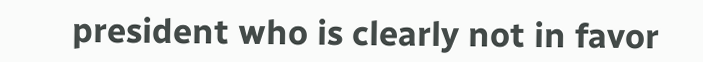president who is clearly not in favor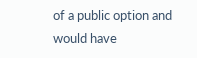of a public option and would have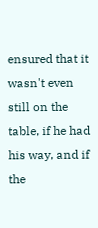ensured that it wasn't even still on the table, if he had his way, and if the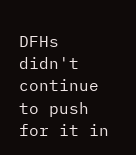DFHs didn't continue to push for it in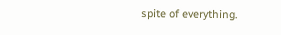spite of everything.